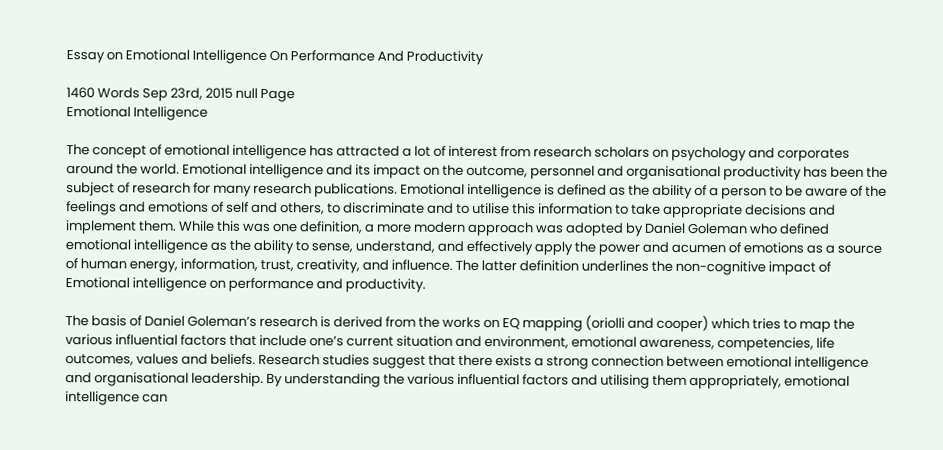Essay on Emotional Intelligence On Performance And Productivity

1460 Words Sep 23rd, 2015 null Page
Emotional Intelligence

The concept of emotional intelligence has attracted a lot of interest from research scholars on psychology and corporates around the world. Emotional intelligence and its impact on the outcome, personnel and organisational productivity has been the subject of research for many research publications. Emotional intelligence is defined as the ability of a person to be aware of the feelings and emotions of self and others, to discriminate and to utilise this information to take appropriate decisions and implement them. While this was one definition, a more modern approach was adopted by Daniel Goleman who defined emotional intelligence as the ability to sense, understand, and effectively apply the power and acumen of emotions as a source of human energy, information, trust, creativity, and influence. The latter definition underlines the non-cognitive impact of Emotional intelligence on performance and productivity.

The basis of Daniel Goleman’s research is derived from the works on EQ mapping (oriolli and cooper) which tries to map the various influential factors that include one’s current situation and environment, emotional awareness, competencies, life outcomes, values and beliefs. Research studies suggest that there exists a strong connection between emotional intelligence and organisational leadership. By understanding the various influential factors and utilising them appropriately, emotional intelligence can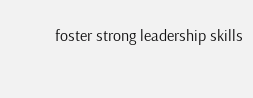foster strong leadership skills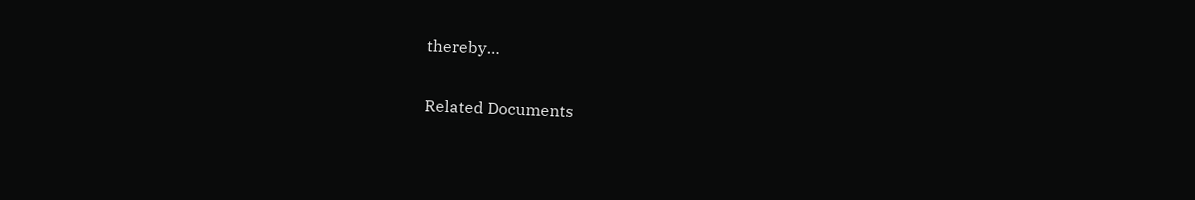thereby…

Related Documents